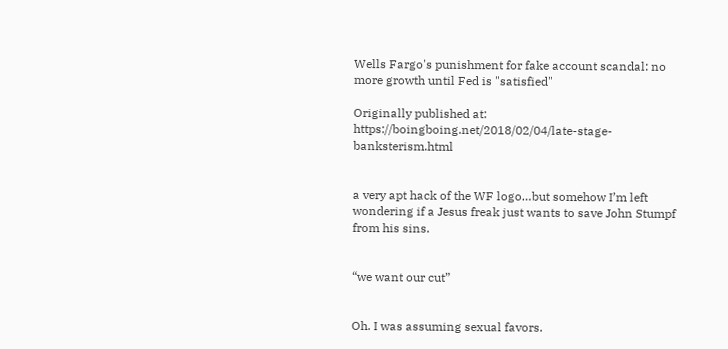Wells Fargo's punishment for fake account scandal: no more growth until Fed is "satisfied"

Originally published at: https://boingboing.net/2018/02/04/late-stage-banksterism.html


a very apt hack of the WF logo…but somehow I’m left wondering if a Jesus freak just wants to save John Stumpf from his sins.


“we want our cut”


Oh. I was assuming sexual favors.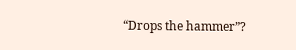“Drops the hammer”?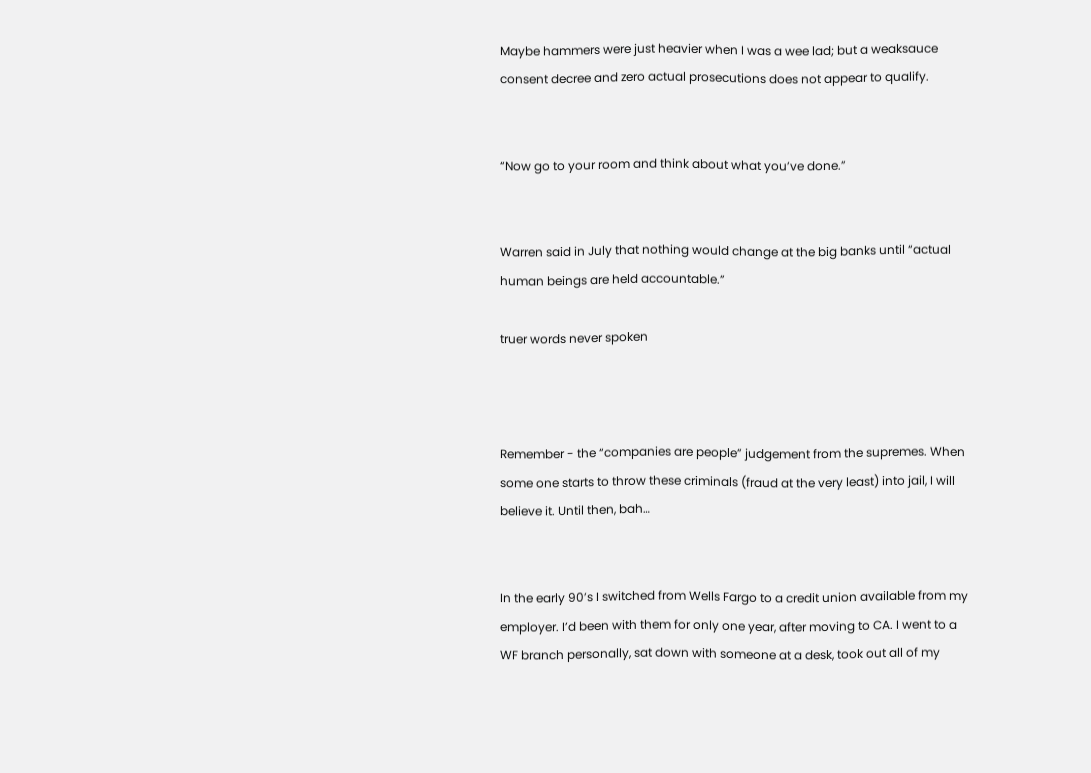Maybe hammers were just heavier when I was a wee lad; but a weaksauce consent decree and zero actual prosecutions does not appear to qualify.


“Now go to your room and think about what you’ve done.”


Warren said in July that nothing would change at the big banks until “actual human beings are held accountable.”

truer words never spoken



Remember - the “companies are people” judgement from the supremes. When some one starts to throw these criminals (fraud at the very least) into jail, I will believe it. Until then, bah…


In the early 90’s I switched from Wells Fargo to a credit union available from my employer. I’d been with them for only one year, after moving to CA. I went to a WF branch personally, sat down with someone at a desk, took out all of my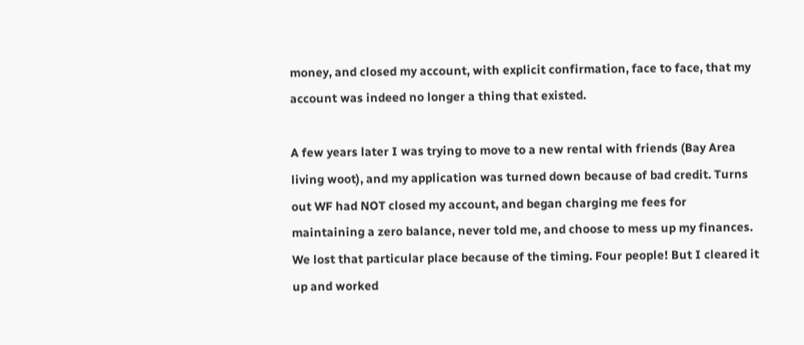money, and closed my account, with explicit confirmation, face to face, that my account was indeed no longer a thing that existed.

A few years later I was trying to move to a new rental with friends (Bay Area living woot), and my application was turned down because of bad credit. Turns out WF had NOT closed my account, and began charging me fees for maintaining a zero balance, never told me, and choose to mess up my finances. We lost that particular place because of the timing. Four people! But I cleared it up and worked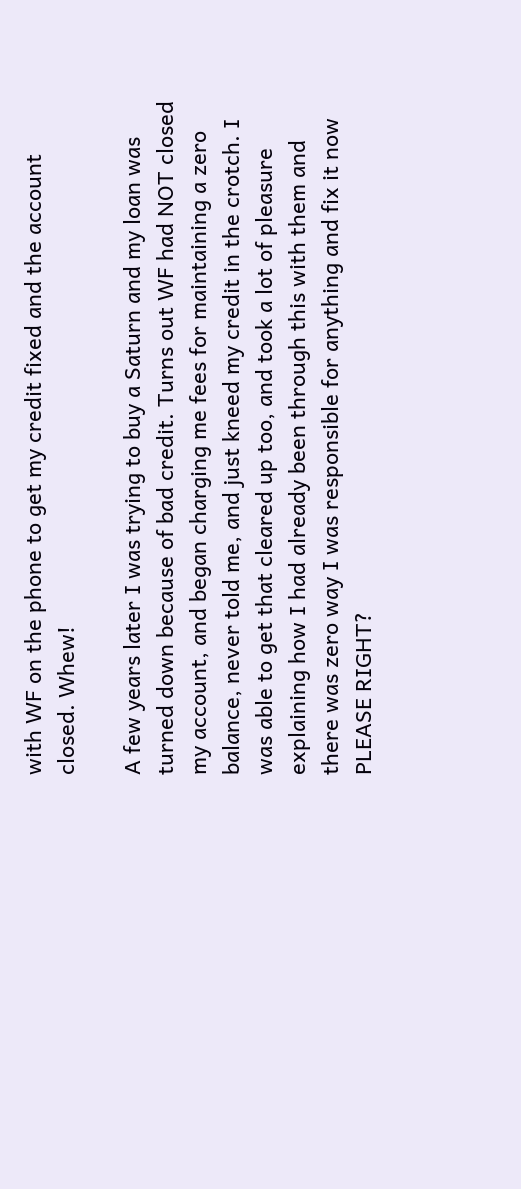with WF on the phone to get my credit fixed and the account closed. Whew!

A few years later I was trying to buy a Saturn and my loan was turned down because of bad credit. Turns out WF had NOT closed my account, and began charging me fees for maintaining a zero balance, never told me, and just kneed my credit in the crotch. I was able to get that cleared up too, and took a lot of pleasure explaining how I had already been through this with them and there was zero way I was responsible for anything and fix it now PLEASE RIGHT?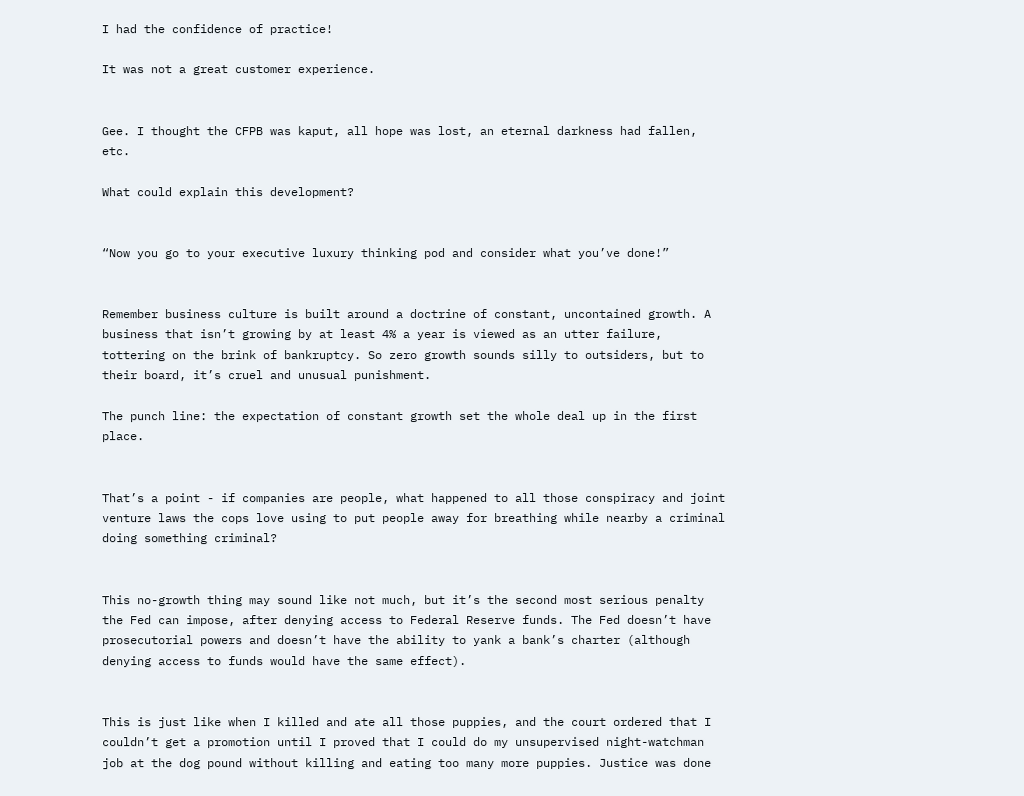I had the confidence of practice!

It was not a great customer experience.


Gee. I thought the CFPB was kaput, all hope was lost, an eternal darkness had fallen, etc.

What could explain this development?


“Now you go to your executive luxury thinking pod and consider what you’ve done!”


Remember business culture is built around a doctrine of constant, uncontained growth. A business that isn’t growing by at least 4% a year is viewed as an utter failure, tottering on the brink of bankruptcy. So zero growth sounds silly to outsiders, but to their board, it’s cruel and unusual punishment.

The punch line: the expectation of constant growth set the whole deal up in the first place.


That’s a point - if companies are people, what happened to all those conspiracy and joint venture laws the cops love using to put people away for breathing while nearby a criminal doing something criminal?


This no-growth thing may sound like not much, but it’s the second most serious penalty the Fed can impose, after denying access to Federal Reserve funds. The Fed doesn’t have prosecutorial powers and doesn’t have the ability to yank a bank’s charter (although denying access to funds would have the same effect).


This is just like when I killed and ate all those puppies, and the court ordered that I couldn’t get a promotion until I proved that I could do my unsupervised night-watchman job at the dog pound without killing and eating too many more puppies. Justice was done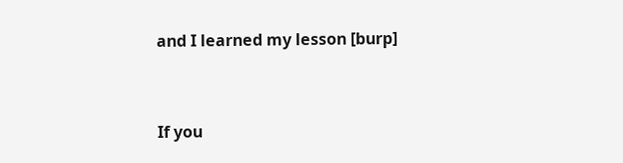and I learned my lesson [burp]



If you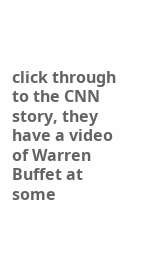click through to the CNN story, they have a video of Warren Buffet at some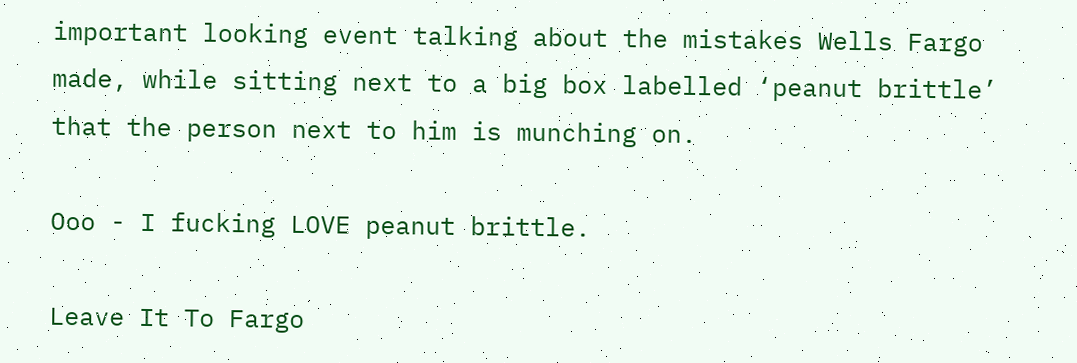important looking event talking about the mistakes Wells Fargo made, while sitting next to a big box labelled ‘peanut brittle’ that the person next to him is munching on.

Ooo - I fucking LOVE peanut brittle.

Leave It To Fargo